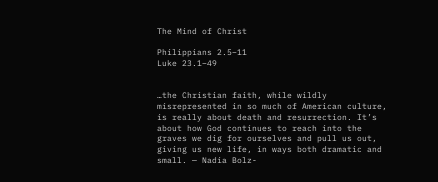The Mind of Christ

Philippians 2.5–11
Luke 23.1–49


…the Christian faith, while wildly misrepresented in so much of American culture, is really about death and resurrection. It’s about how God continues to reach into the graves we dig for ourselves and pull us out, giving us new life, in ways both dramatic and small. — Nadia Bolz-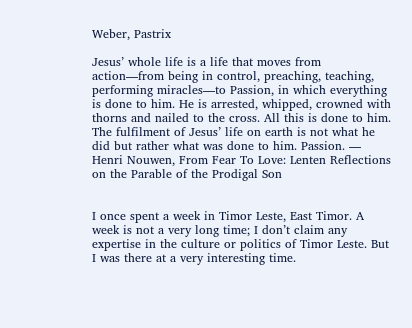Weber, Pastrix

Jesus’ whole life is a life that moves from action—from being in control, preaching, teaching, performing miracles—to Passion, in which everything is done to him. He is arrested, whipped, crowned with thorns and nailed to the cross. All this is done to him. The fulfilment of Jesus’ life on earth is not what he did but rather what was done to him. Passion. — Henri Nouwen, From Fear To Love: Lenten Reflections on the Parable of the Prodigal Son


I once spent a week in Timor Leste, East Timor. A week is not a very long time; I don’t claim any expertise in the culture or politics of Timor Leste. But I was there at a very interesting time.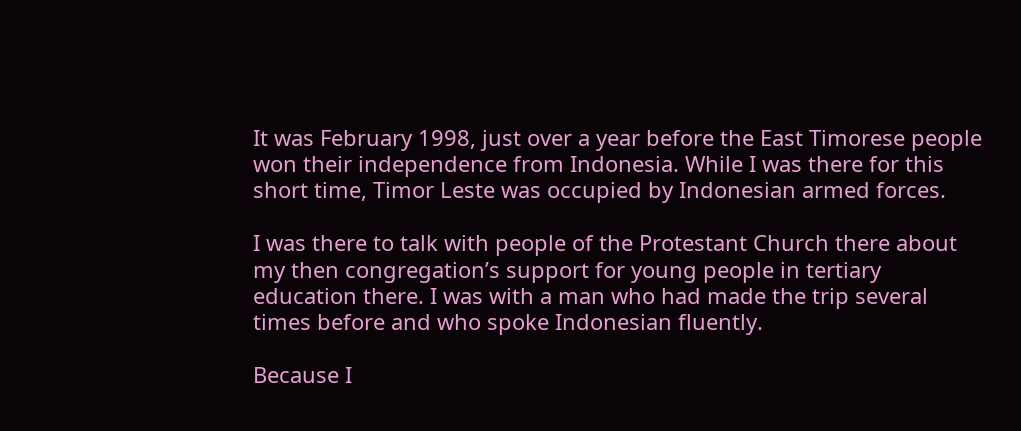It was February 1998, just over a year before the East Timorese people won their independence from Indonesia. While I was there for this short time, Timor Leste was occupied by Indonesian armed forces.

I was there to talk with people of the Protestant Church there about my then congregation’s support for young people in tertiary education there. I was with a man who had made the trip several times before and who spoke Indonesian fluently.

Because I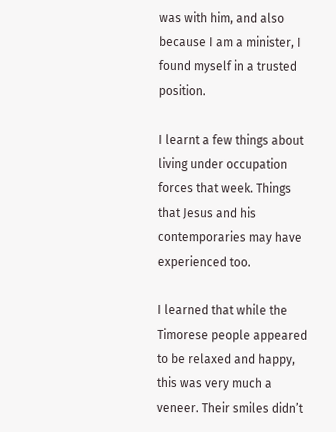was with him, and also because I am a minister, I found myself in a trusted position.

I learnt a few things about living under occupation forces that week. Things that Jesus and his contemporaries may have experienced too.

I learned that while the Timorese people appeared to be relaxed and happy, this was very much a veneer. Their smiles didn’t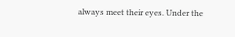always meet their eyes. Under the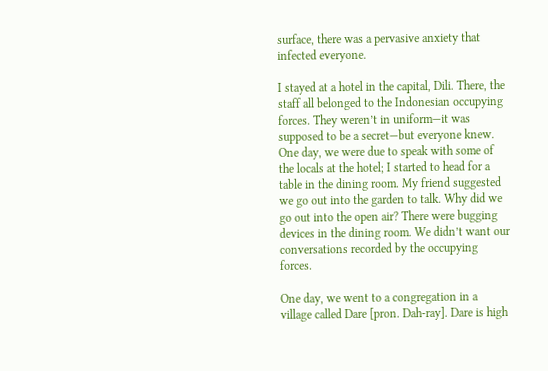surface, there was a pervasive anxiety that infected everyone.

I stayed at a hotel in the capital, Dili. There, the staff all belonged to the Indonesian occupying forces. They weren’t in uniform—it was supposed to be a secret—but everyone knew. One day, we were due to speak with some of the locals at the hotel; I started to head for a table in the dining room. My friend suggested we go out into the garden to talk. Why did we go out into the open air? There were bugging devices in the dining room. We didn’t want our conversations recorded by the occupying forces.

One day, we went to a congregation in a village called Dare [pron. Dah-ray]. Dare is high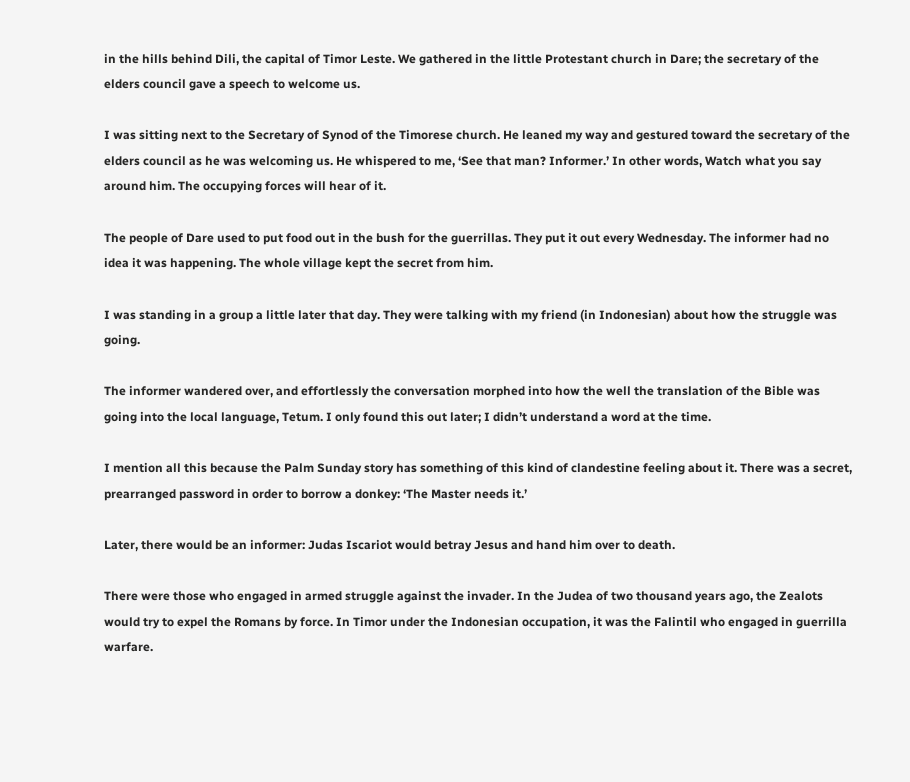in the hills behind Dili, the capital of Timor Leste. We gathered in the little Protestant church in Dare; the secretary of the elders council gave a speech to welcome us.

I was sitting next to the Secretary of Synod of the Timorese church. He leaned my way and gestured toward the secretary of the elders council as he was welcoming us. He whispered to me, ‘See that man? Informer.’ In other words, Watch what you say around him. The occupying forces will hear of it.

The people of Dare used to put food out in the bush for the guerrillas. They put it out every Wednesday. The informer had no idea it was happening. The whole village kept the secret from him.

I was standing in a group a little later that day. They were talking with my friend (in Indonesian) about how the struggle was going.

The informer wandered over, and effortlessly the conversation morphed into how the well the translation of the Bible was going into the local language, Tetum. I only found this out later; I didn’t understand a word at the time.

I mention all this because the Palm Sunday story has something of this kind of clandestine feeling about it. There was a secret, prearranged password in order to borrow a donkey: ‘The Master needs it.’

Later, there would be an informer: Judas Iscariot would betray Jesus and hand him over to death.

There were those who engaged in armed struggle against the invader. In the Judea of two thousand years ago, the Zealots would try to expel the Romans by force. In Timor under the Indonesian occupation, it was the Falintil who engaged in guerrilla warfare.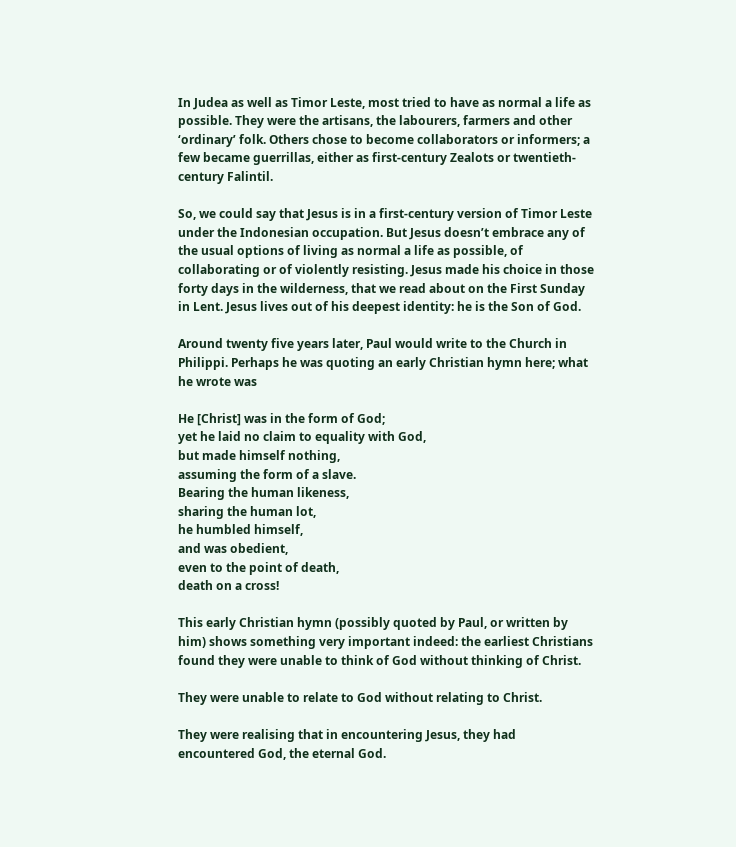In Judea as well as Timor Leste, most tried to have as normal a life as possible. They were the artisans, the labourers, farmers and other ‘ordinary’ folk. Others chose to become collaborators or informers; a few became guerrillas, either as first-century Zealots or twentieth-century Falintil.

So, we could say that Jesus is in a first-century version of Timor Leste under the Indonesian occupation. But Jesus doesn’t embrace any of the usual options of living as normal a life as possible, of collaborating or of violently resisting. Jesus made his choice in those forty days in the wilderness, that we read about on the First Sunday in Lent. Jesus lives out of his deepest identity: he is the Son of God.

Around twenty five years later, Paul would write to the Church in Philippi. Perhaps he was quoting an early Christian hymn here; what he wrote was

He [Christ] was in the form of God;
yet he laid no claim to equality with God,
but made himself nothing,
assuming the form of a slave.
Bearing the human likeness,
sharing the human lot,
he humbled himself,
and was obedient,
even to the point of death,
death on a cross!

This early Christian hymn (possibly quoted by Paul, or written by him) shows something very important indeed: the earliest Christians found they were unable to think of God without thinking of Christ.

They were unable to relate to God without relating to Christ.

They were realising that in encountering Jesus, they had encountered God, the eternal God.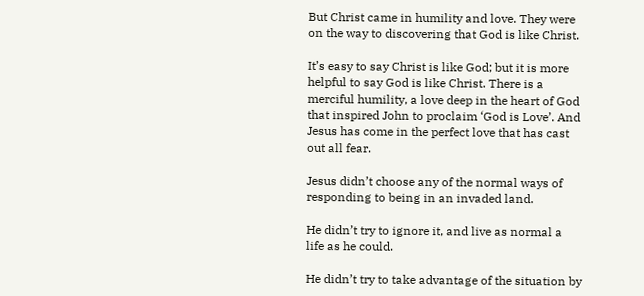But Christ came in humility and love. They were on the way to discovering that God is like Christ.

It’s easy to say Christ is like God; but it is more helpful to say God is like Christ. There is a merciful humility, a love deep in the heart of God that inspired John to proclaim ‘God is Love’. And Jesus has come in the perfect love that has cast out all fear.

Jesus didn’t choose any of the normal ways of responding to being in an invaded land.

He didn’t try to ignore it, and live as normal a life as he could.

He didn’t try to take advantage of the situation by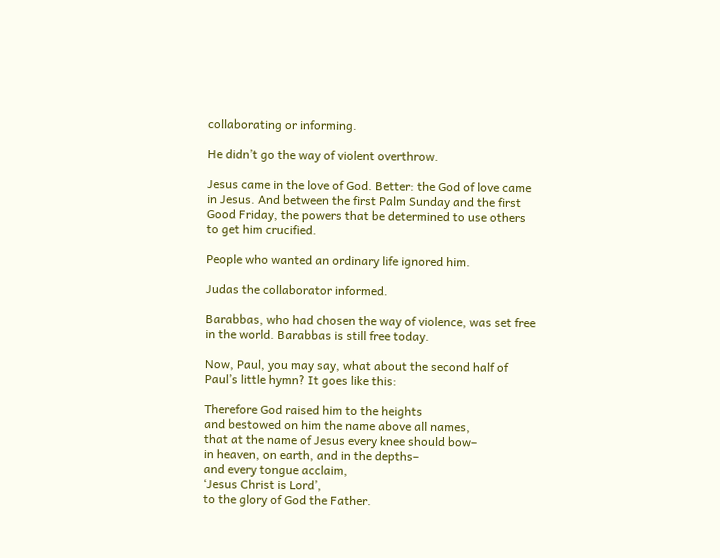collaborating or informing.

He didn’t go the way of violent overthrow.

Jesus came in the love of God. Better: the God of love came in Jesus. And between the first Palm Sunday and the first Good Friday, the powers that be determined to use others to get him crucified.

People who wanted an ordinary life ignored him.

Judas the collaborator informed.

Barabbas, who had chosen the way of violence, was set free in the world. Barabbas is still free today.

Now, Paul, you may say, what about the second half of Paul’s little hymn? It goes like this:

Therefore God raised him to the heights
and bestowed on him the name above all names,
that at the name of Jesus every knee should bow–
in heaven, on earth, and in the depths–
and every tongue acclaim,
‘Jesus Christ is Lord’,
to the glory of God the Father.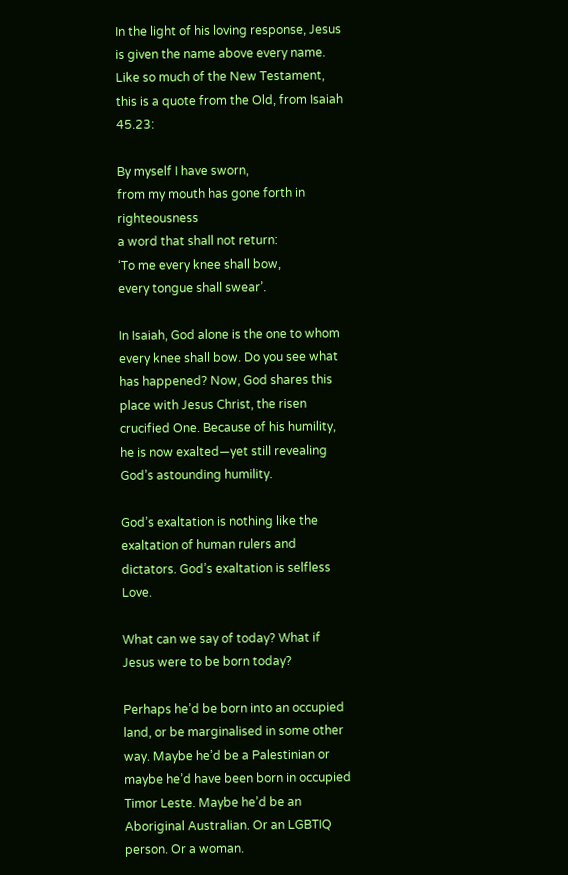In the light of his loving response, Jesus is given the name above every name. Like so much of the New Testament, this is a quote from the Old, from Isaiah 45.23:

By myself I have sworn,
from my mouth has gone forth in righteousness
a word that shall not return:
‘To me every knee shall bow,
every tongue shall swear’.

In Isaiah, God alone is the one to whom every knee shall bow. Do you see what has happened? Now, God shares this place with Jesus Christ, the risen crucified One. Because of his humility, he is now exalted—yet still revealing God’s astounding humility.

God’s exaltation is nothing like the exaltation of human rulers and dictators. God’s exaltation is selfless Love.

What can we say of today? What if Jesus were to be born today?

Perhaps he’d be born into an occupied land, or be marginalised in some other way. Maybe he’d be a Palestinian or maybe he’d have been born in occupied Timor Leste. Maybe he’d be an Aboriginal Australian. Or an LGBTIQ person. Or a woman.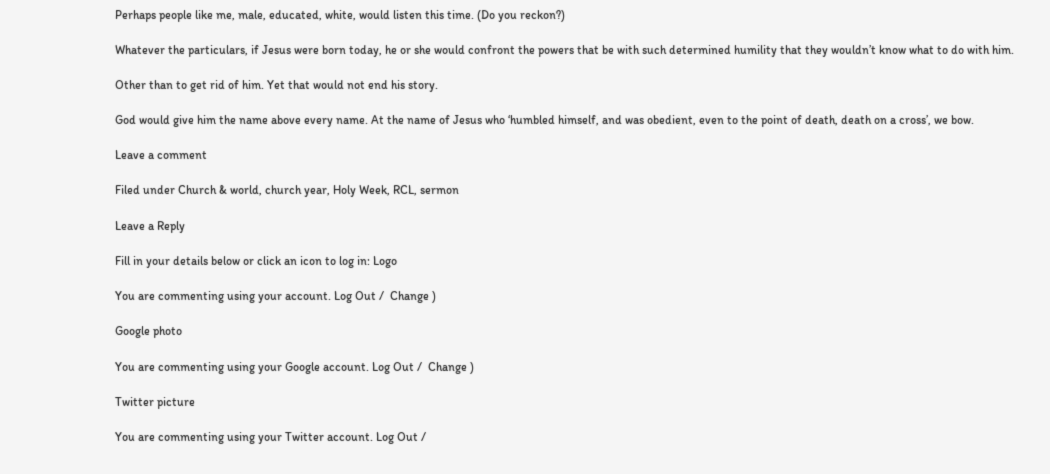Perhaps people like me, male, educated, white, would listen this time. (Do you reckon?)

Whatever the particulars, if Jesus were born today, he or she would confront the powers that be with such determined humility that they wouldn’t know what to do with him.

Other than to get rid of him. Yet that would not end his story.

God would give him the name above every name. At the name of Jesus who ‘humbled himself, and was obedient, even to the point of death, death on a cross’, we bow.

Leave a comment

Filed under Church & world, church year, Holy Week, RCL, sermon

Leave a Reply

Fill in your details below or click an icon to log in: Logo

You are commenting using your account. Log Out /  Change )

Google photo

You are commenting using your Google account. Log Out /  Change )

Twitter picture

You are commenting using your Twitter account. Log Out /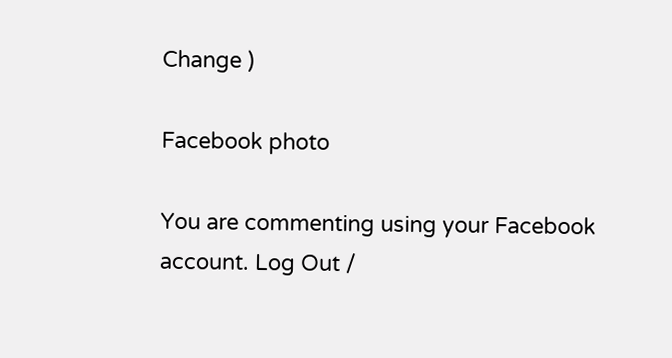Change )

Facebook photo

You are commenting using your Facebook account. Log Out /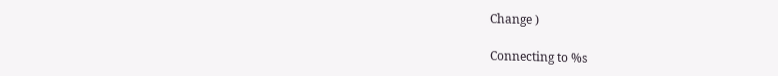Change )

Connecting to %s